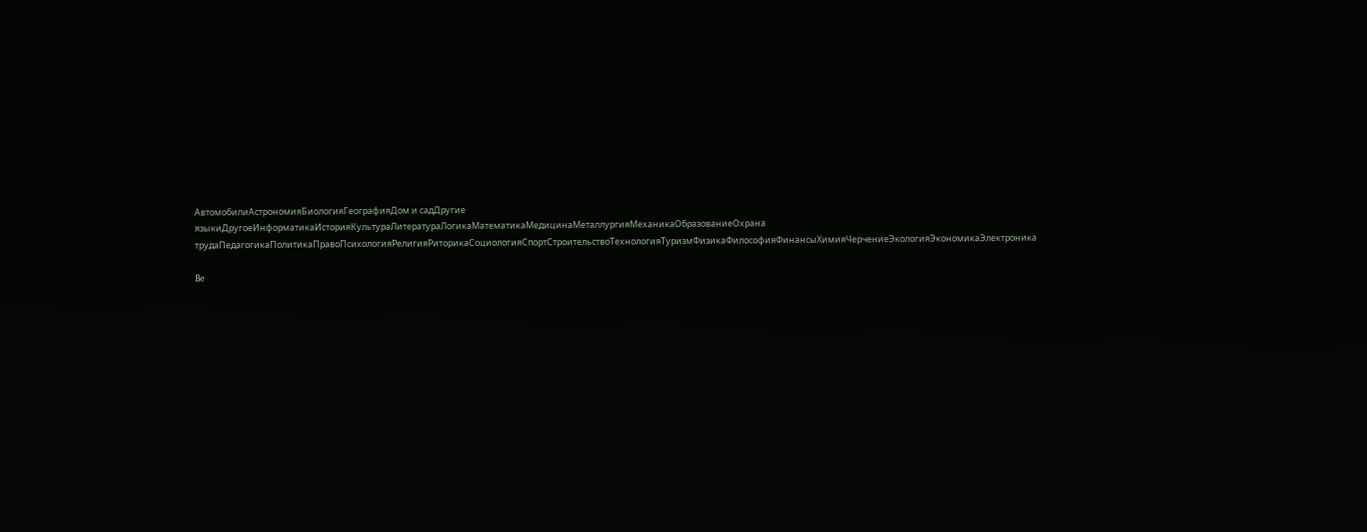АвтомобилиАстрономияБиологияГеографияДом и садДругие языкиДругоеИнформатикаИсторияКультураЛитератураЛогикаМатематикаМедицинаМеталлургияМеханикаОбразованиеОхрана трудаПедагогикаПолитикаПравоПсихологияРелигияРиторикаСоциологияСпортСтроительствоТехнологияТуризмФизикаФилософияФинансыХимияЧерчениеЭкологияЭкономикаЭлектроника

Be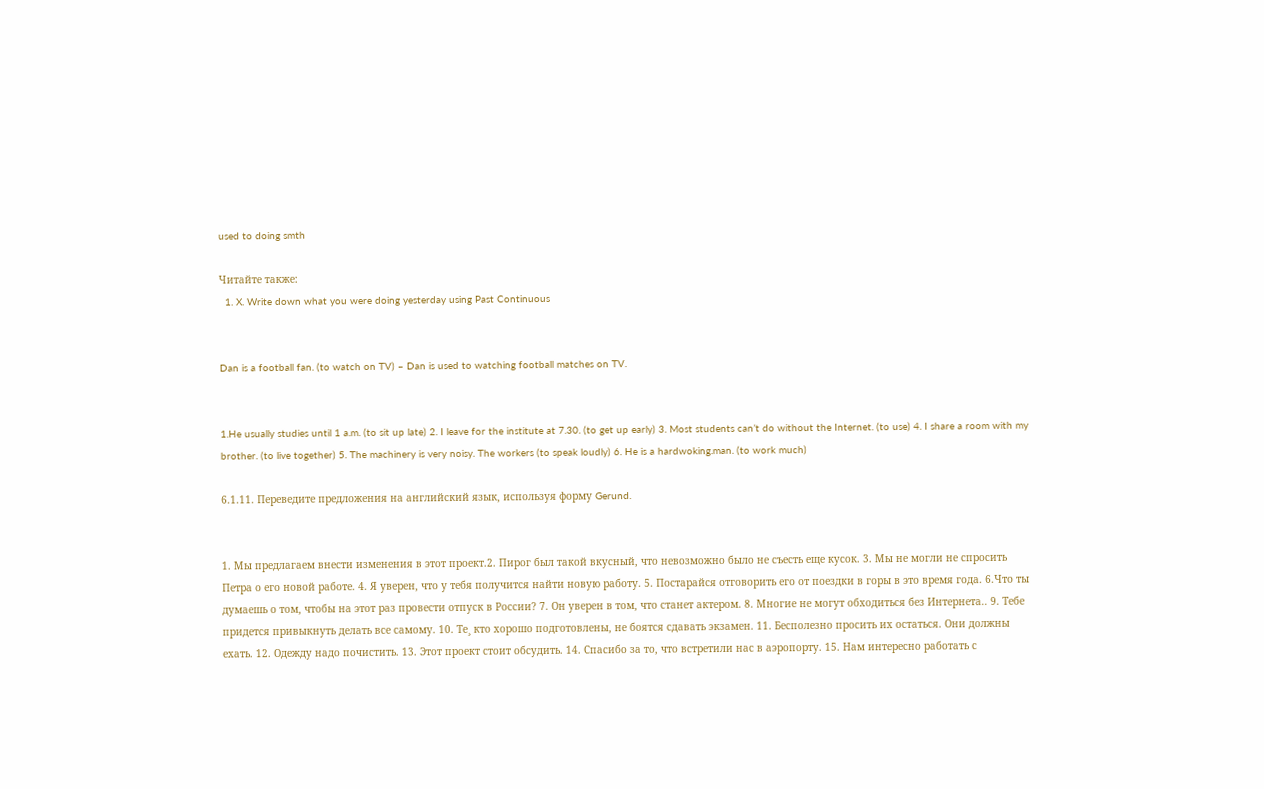used to doing smth

Читайте также:
  1. X. Write down what you were doing yesterday using Past Continuous


Dan is a football fan. (to watch on TV) – Dan is used to watching football matches on TV.


1.He usually studies until 1 a.m. (to sit up late) 2. I leave for the institute at 7.30. (to get up early) 3. Most students can’t do without the Internet. (to use) 4. I share a room with my brother. (to live together) 5. The machinery is very noisy. The workers (to speak loudly) 6. He is a hardwoking.man. (to work much)

6.1.11. Переведите предложения на английский язык, используя форму Gerund.


1. Мы предлагаем внести изменения в этот проект.2. Пирог был такой вкусный, что невозможно было не съесть еще кусок. 3. Мы не могли не спросить Петра о его новой работе. 4. Я уверен, что у тебя получится найти новую работу. 5. Постарайся отговорить его от поездки в горы в это время года. 6.Что ты думаешь о том, чтобы на этот раз провести отпуск в России? 7. Он уверен в том, что станет актером. 8. Многие не могут обходиться без Интернета.. 9. Тебе придется привыкнуть делать все самому. 10. Те¸ кто хорошо подготовлены, не боятся сдавать экзамен. 11. Бесполезно просить их остаться. Они должны ехать. 12. Одежду надо почистить. 13. Этот проект стоит обсудить. 14. Спасибо за то, что встретили нас в аэропорту. 15. Нам интересно работать с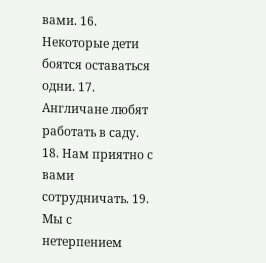вами. 16. Некоторые дети боятся оставаться одни. 17. Англичане любят работать в саду. 18. Нам приятно с вами сотрудничать. 19. Мы с нетерпением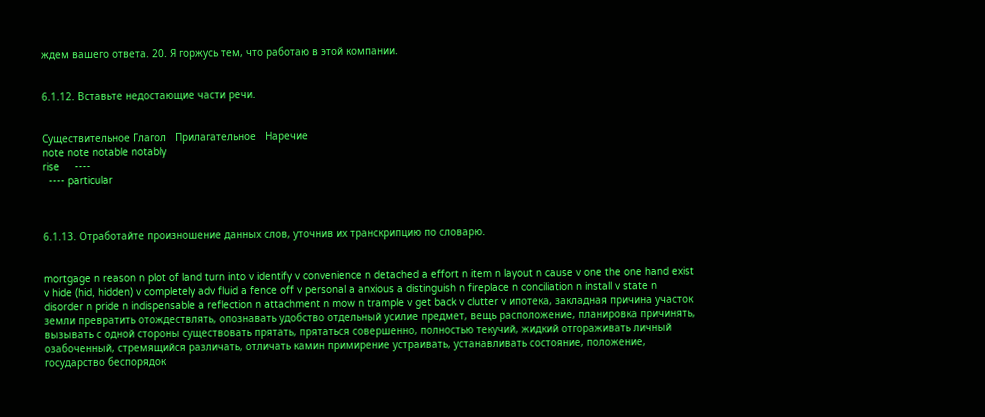ждем вашего ответа. 20. Я горжусь тем, что работаю в этой компании.


6.1.12. Вставьте недостающие части речи.


Существительное Глагол   Прилагательное   Наречие
note note notable notably
rise     ----
  ---- particular



6.1.13. Отработайте произношение данных слов, уточнив их транскрипцию по словарю.


mortgage n reason n plot of land turn into v identify v convenience n detached a effort n item n layout n cause v one the one hand exist v hide (hid, hidden) v completely adv fluid a fence off v personal a anxious a distinguish n fireplace n conciliation n install v state n disorder n pride n indispensable a reflection n attachment n mow n trample v get back v clutter v ипотека, закладная причина участок земли превратить отождествлять, опознавать удобство отдельный усилие предмет, вещь расположение, планировка причинять, вызывать с одной стороны существовать прятать, прятаться совершенно, полностью текучий, жидкий отгораживать личный озабоченный, стремящийся различать, отличать камин примирение устраивать, устанавливать состояние, положение, государство беспорядок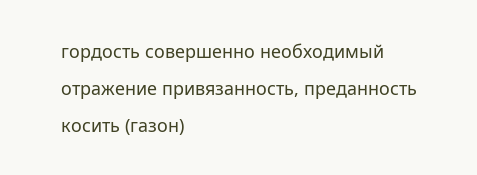гордость совершенно необходимый отражение привязанность, преданность косить (газон)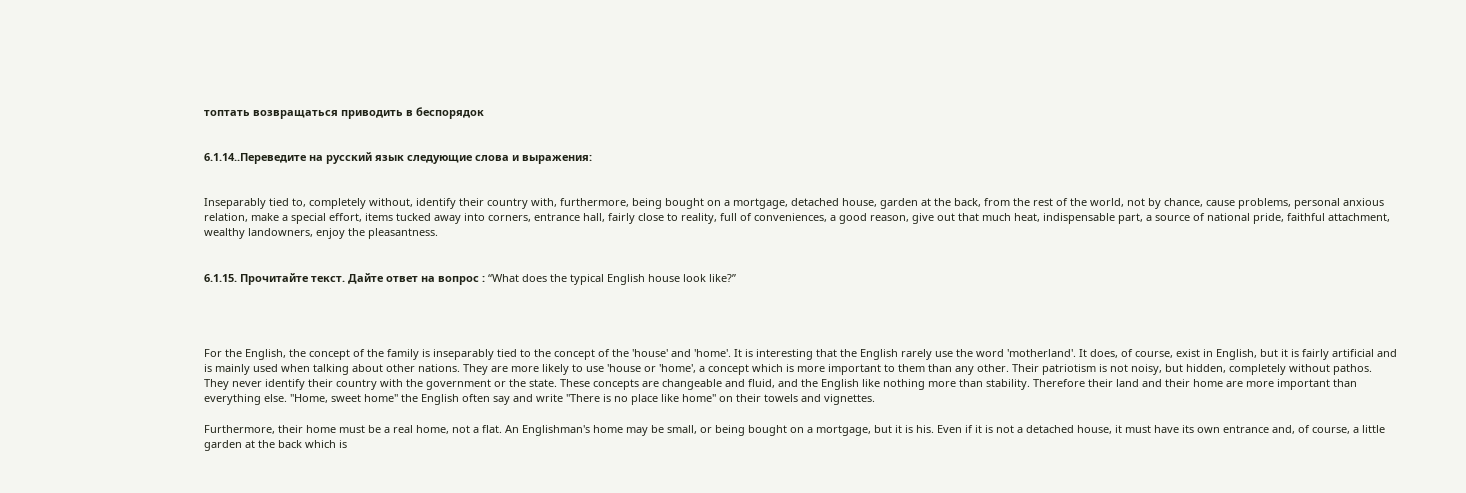топтать возвращаться приводить в беспорядок


6.1.14..Переведите на русский язык следующие слова и выражения:


Inseparably tied to, completely without, identify their country with, furthermore, being bought on a mortgage, detached house, garden at the back, from the rest of the world, not by chance, cause problems, personal anxious relation, make a special effort, items tucked away into corners, entrance hall, fairly close to reality, full of conveniences, a good reason, give out that much heat, indispensable part, a source of national pride, faithful attachment, wealthy landowners, enjoy the pleasantness.


6.1.15. Прочитайте текст. Дайте ответ на вопрос : “What does the typical English house look like?”




For the English, the concept of the family is inseparably tied to the concept of the 'house' and 'home'. It is interesting that the English rarely use the word 'motherland'. It does, of course, exist in English, but it is fairly artificial and is mainly used when talking about other nations. They are more likely to use 'house or 'home', a concept which is more important to them than any other. Their patriotism is not noisy, but hidden, completely without pathos. They never identify their country with the government or the state. These concepts are changeable and fluid, and the English like nothing more than stability. Therefore their land and their home are more important than everything else. "Home, sweet home" the English often say and write "There is no place like home" on their towels and vignettes.

Furthermore, their home must be a real home, not a flat. An Englishman's home may be small, or being bought on a mortgage, but it is his. Even if it is not a detached house, it must have its own entrance and, of course, a little garden at the back which is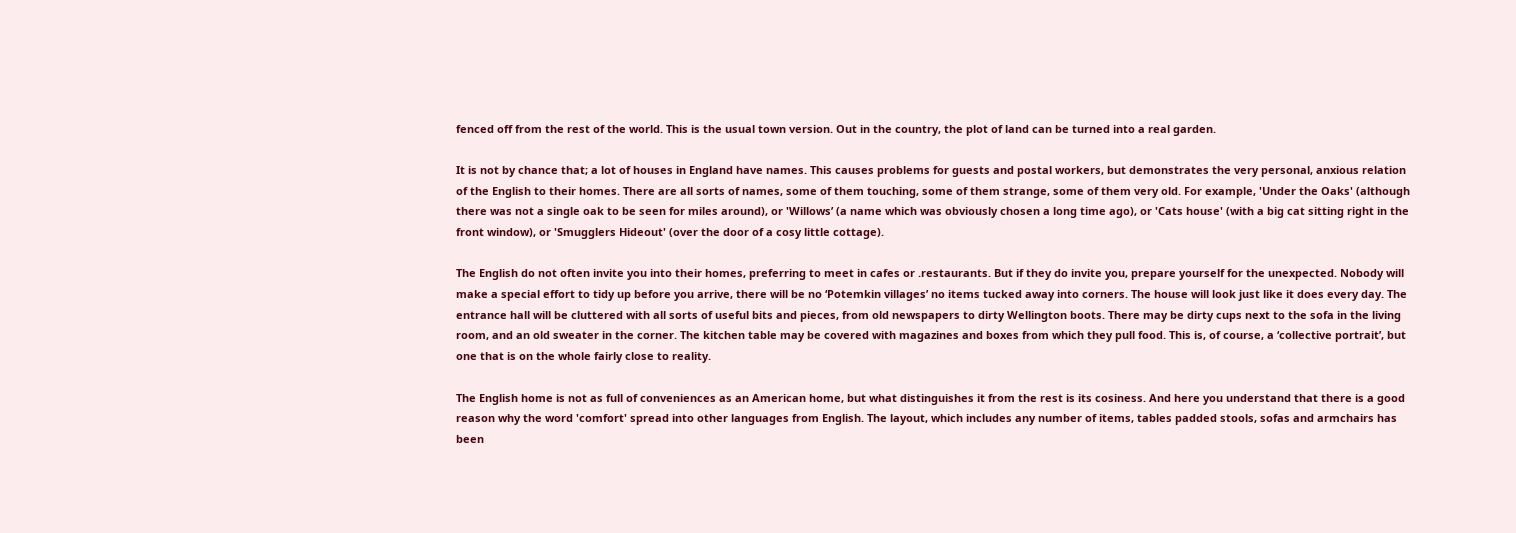fenced off from the rest of the world. This is the usual town version. Out in the country, the plot of land can be turned into a real garden.

It is not by chance that; a lot of houses in England have names. This causes problems for guests and postal workers, but demonstrates the very personal, anxious relation of the English to their homes. There are all sorts of names, some of them touching, some of them strange, some of them very old. For example, 'Under the Oaks' (although there was not a single oak to be seen for miles around), or 'Willows’ (a name which was obviously chosen a long time ago), or 'Cats house' (with a big cat sitting right in the front window), or 'Smugglers Hideout' (over the door of a cosy little cottage).

The English do not often invite you into their homes, preferring to meet in cafes or .restaurants. But if they do invite you, prepare yourself for the unexpected. Nobody will make a special effort to tidy up before you arrive, there will be no ‘Potemkin villages’ no items tucked away into corners. The house will look just like it does every day. The entrance hall will be cluttered with all sorts of useful bits and pieces, from old newspapers to dirty Wellington boots. There may be dirty cups next to the sofa in the living room, and an old sweater in the corner. The kitchen table may be covered with magazines and boxes from which they pull food. This is, of course, a ‘collective portrait’, but one that is on the whole fairly close to reality.

The English home is not as full of conveniences as an American home, but what distinguishes it from the rest is its cosiness. And here you understand that there is a good reason why the word 'comfort' spread into other languages from English. The layout, which includes any number of items, tables padded stools, sofas and armchairs has been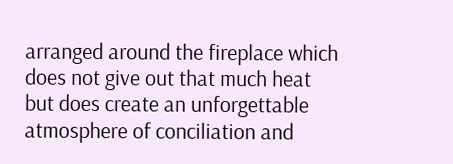arranged around the fireplace which does not give out that much heat but does create an unforgettable atmosphere of conciliation and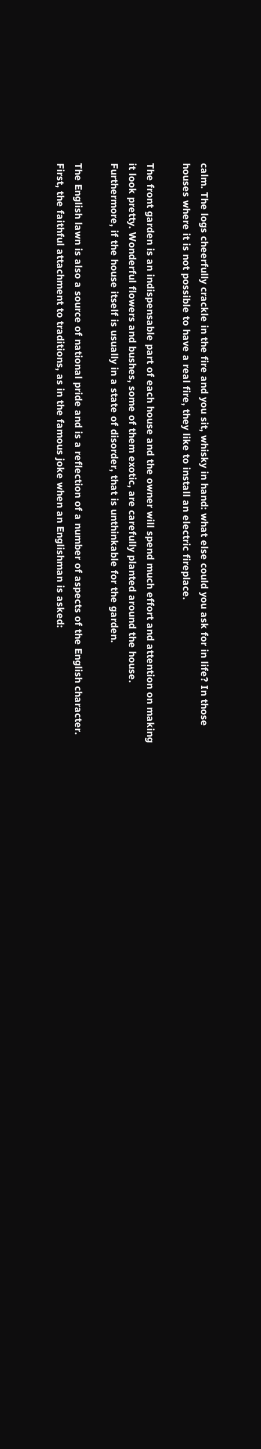calm. The logs cheerfully crackle in the fire and you sit, whisky in hand: what else could you ask for in life? In those houses where it is not possible to have a real fire, they like to install an electric fireplace.

The front garden is an indispensable part of each house and the owner will spend much effort and attention on making it look pretty. Wonderful flowers and bushes, some of them exotic, are carefully planted around the house. Furthermore, if the house itself is usually in a state of disorder, that is unthinkable for the garden.

The English lawn is also a source of national pride and is a reflection of a number of aspects of the English character. First, the faithful attachment to traditions, as in the famous joke when an Englishman is asked: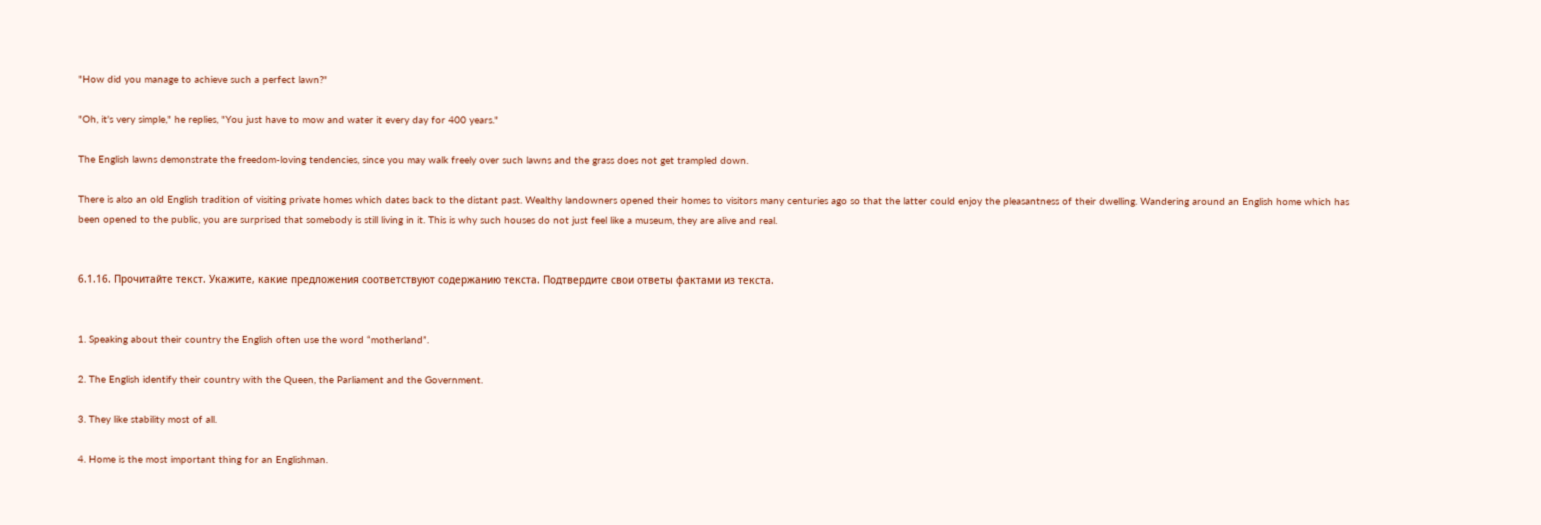"How did you manage to achieve such a perfect lawn?"

"Oh, it's very simple," he replies, "You just have to mow and water it every day for 400 years."

The English lawns demonstrate the freedom-loving tendencies, since you may walk freely over such lawns and the grass does not get trampled down.

There is also an old English tradition of visiting private homes which dates back to the distant past. Wealthy landowners opened their homes to visitors many centuries ago so that the latter could enjoy the pleasantness of their dwelling. Wandering around an English home which has been opened to the public, you are surprised that somebody is still living in it. This is why such houses do not just feel like a museum, they are alive and real.


6.1.16. Прочитайте текст. Укажите, какие предложения соответствуют содержанию текста. Подтвердите свои ответы фактами из текста.


1. Speaking about their country the English often use the word “motherland”.

2. The English identify their country with the Queen, the Parliament and the Government.

3. They like stability most of all.

4. Home is the most important thing for an Englishman.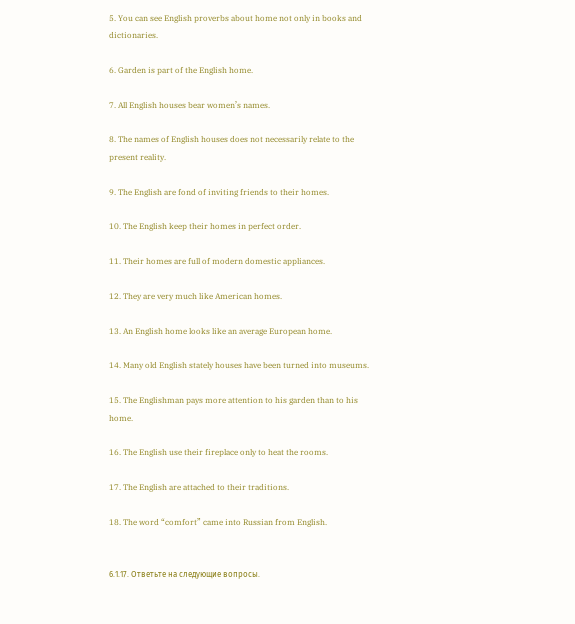5. You can see English proverbs about home not only in books and dictionaries.

6. Garden is part of the English home.

7. All English houses bear women’s names.

8. The names of English houses does not necessarily relate to the present reality.

9. The English are fond of inviting friends to their homes.

10. The English keep their homes in perfect order.

11. Their homes are full of modern domestic appliances.

12. They are very much like American homes.

13. An English home looks like an average European home.

14. Many old English stately houses have been turned into museums.

15. The Englishman pays more attention to his garden than to his home.

16. The English use their fireplace only to heat the rooms.

17. The English are attached to their traditions.

18. The word “comfort” came into Russian from English.


6.1.17. Ответьте на следующие вопросы.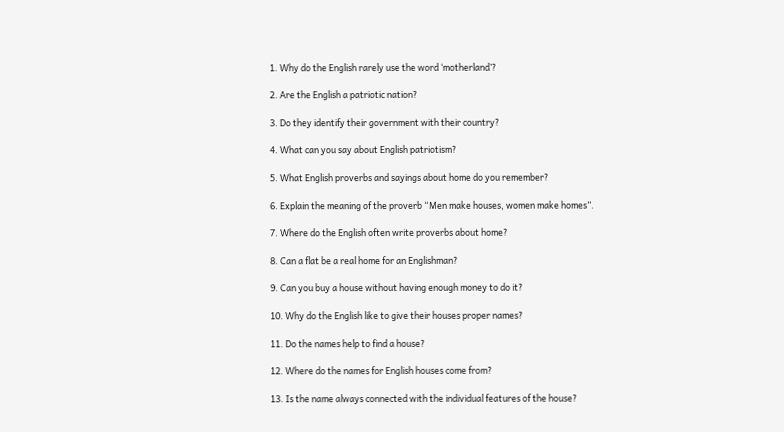1. Why do the English rarely use the word ‘motherland’?

2. Are the English a patriotic nation?

3. Do they identify their government with their country?

4. What can you say about English patriotism?

5. What English proverbs and sayings about home do you remember?

6. Explain the meaning of the proverb “Men make houses, women make homes”.

7. Where do the English often write proverbs about home?

8. Can a flat be a real home for an Englishman?

9. Can you buy a house without having enough money to do it?

10. Why do the English like to give their houses proper names?

11. Do the names help to find a house?

12. Where do the names for English houses come from?

13. Is the name always connected with the individual features of the house?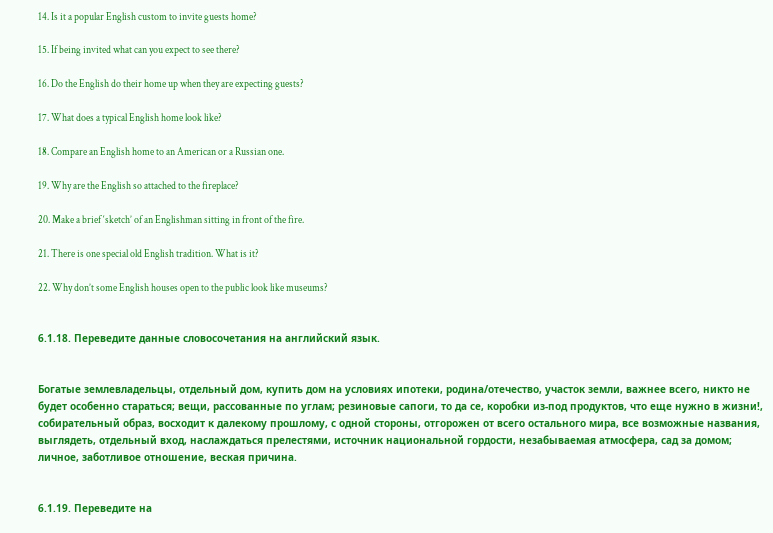14. Is it a popular English custom to invite guests home?

15. If being invited what can you expect to see there?

16. Do the English do their home up when they are expecting guests?

17. What does a typical English home look like?

18. Compare an English home to an American or a Russian one.

19. Why are the English so attached to the fireplace?

20. Make a brief ‘sketch’ of an Englishman sitting in front of the fire.

21. There is one special old English tradition. What is it?

22. Why don’t some English houses open to the public look like museums?


6.1.18. Переведите данные словосочетания на английский язык.


Богатые землевладельцы, отдельный дом, купить дом на условиях ипотеки, родина/отечество, участок земли, важнее всего, никто не будет особенно стараться; вещи, рассованные по углам; резиновые сапоги, то да се, коробки из-под продуктов, что еще нужно в жизни!, собирательный образ, восходит к далекому прошлому, с одной стороны, отгорожен от всего остального мира, все возможные названия, выглядеть, отдельный вход, наслаждаться прелестями, источник национальной гордости, незабываемая атмосфера, сад за домом; личное, заботливое отношение, веская причина.


6.1.19. Переведите на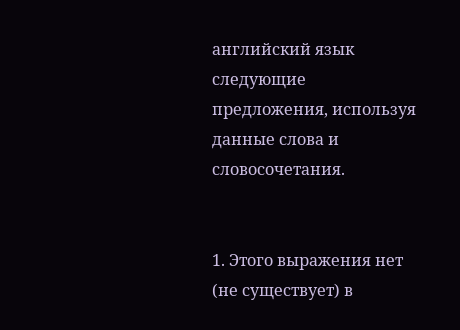английский язык следующие предложения, используя данные слова и словосочетания.


1. Этого выражения нет (не существует) в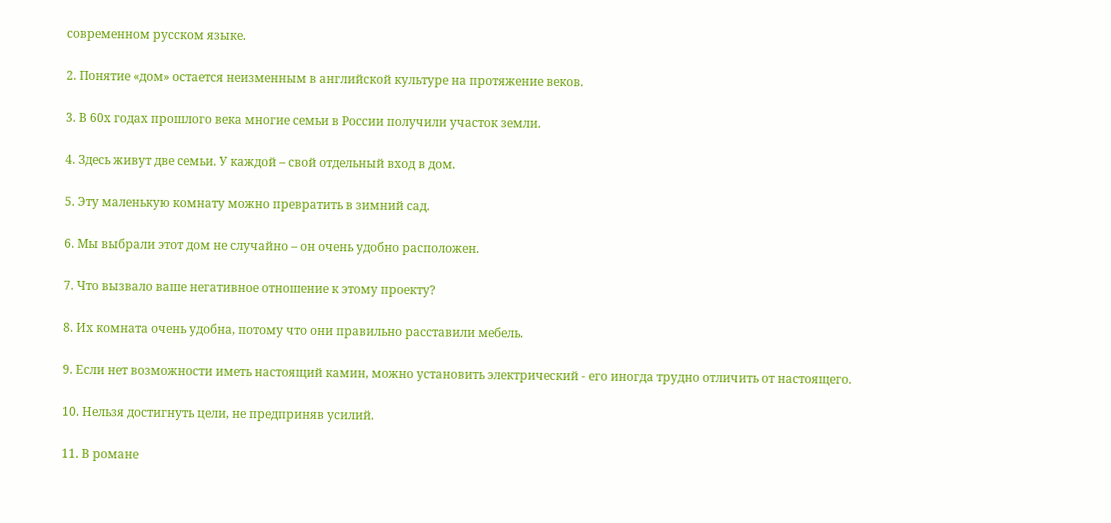современном русском языке.

2. Понятие «дом» остается неизменным в английской культуре на протяжение веков.

3. В 60х годах прошлого века многие семьи в России получили участок земли.

4. Здесь живут две семьи. У каждой – свой отдельный вход в дом.

5. Эту маленькую комнату можно превратить в зимний сад.

6. Мы выбрали этот дом не случайно – он очень удобно расположен.

7. Что вызвало ваше негативное отношение к этому проекту?

8. Их комната очень удобна, потому что они правильно расставили мебель.

9. Если нет возможности иметь настоящий камин, можно установить электрический - его иногда трудно отличить от настоящего.

10. Нельзя достигнуть цели, не предприняв усилий.

11. В романе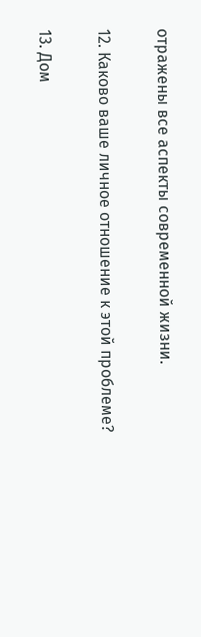отражены все аспекты современной жизни.

12. Каково ваше личное отношение к этой проблеме?

13. Дом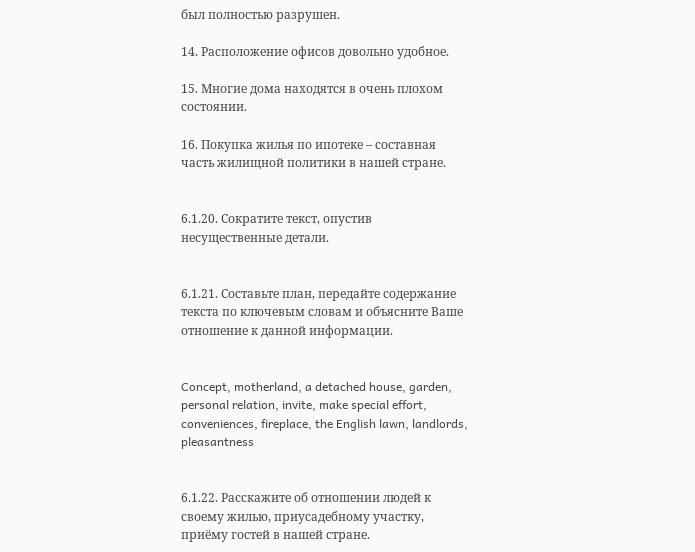был полностью разрушен.

14. Расположение офисов довольно удобное.

15. Многие дома находятся в очень плохом состоянии.

16. Покупка жилья по ипотеке – составная часть жилищной политики в нашей стране.


6.1.20. Сократите текст, опустив несущественные детали.


6.1.21. Составьте план, передайте содержание текста по ключевым словам и объясните Ваше отношение к данной информации.


Concept, motherland, a detached house, garden, personal relation, invite, make special effort, conveniences, fireplace, the English lawn, landlords, pleasantness


6.1.22. Расскажите об отношении людей к своему жилью, приусадебному участку, приёму гостей в нашей стране.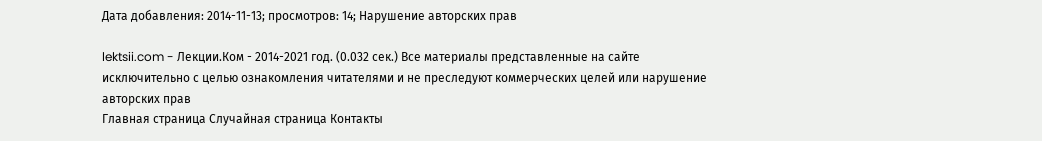Дата добавления: 2014-11-13; просмотров: 14; Нарушение авторских прав

lektsii.com - Лекции.Ком - 2014-2021 год. (0.032 сек.) Все материалы представленные на сайте исключительно с целью ознакомления читателями и не преследуют коммерческих целей или нарушение авторских прав
Главная страница Случайная страница Контакты